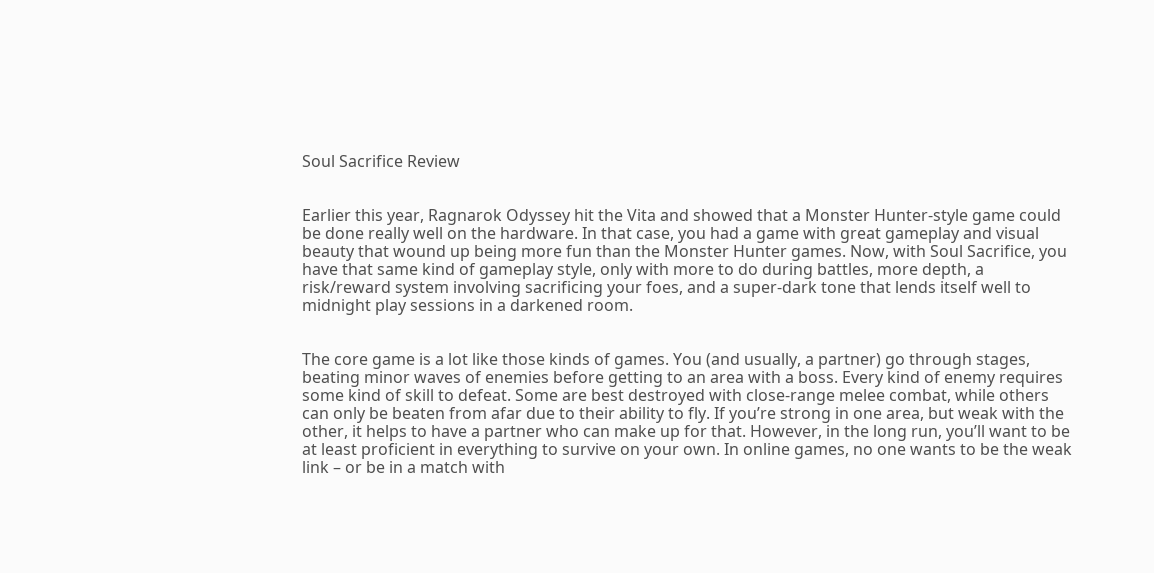Soul Sacrifice Review


Earlier this year, Ragnarok Odyssey hit the Vita and showed that a Monster Hunter-style game could be done really well on the hardware. In that case, you had a game with great gameplay and visual beauty that wound up being more fun than the Monster Hunter games. Now, with Soul Sacrifice, you have that same kind of gameplay style, only with more to do during battles, more depth, a risk/reward system involving sacrificing your foes, and a super-dark tone that lends itself well to midnight play sessions in a darkened room.


The core game is a lot like those kinds of games. You (and usually, a partner) go through stages, beating minor waves of enemies before getting to an area with a boss. Every kind of enemy requires some kind of skill to defeat. Some are best destroyed with close-range melee combat, while others can only be beaten from afar due to their ability to fly. If you’re strong in one area, but weak with the other, it helps to have a partner who can make up for that. However, in the long run, you’ll want to be at least proficient in everything to survive on your own. In online games, no one wants to be the weak link – or be in a match with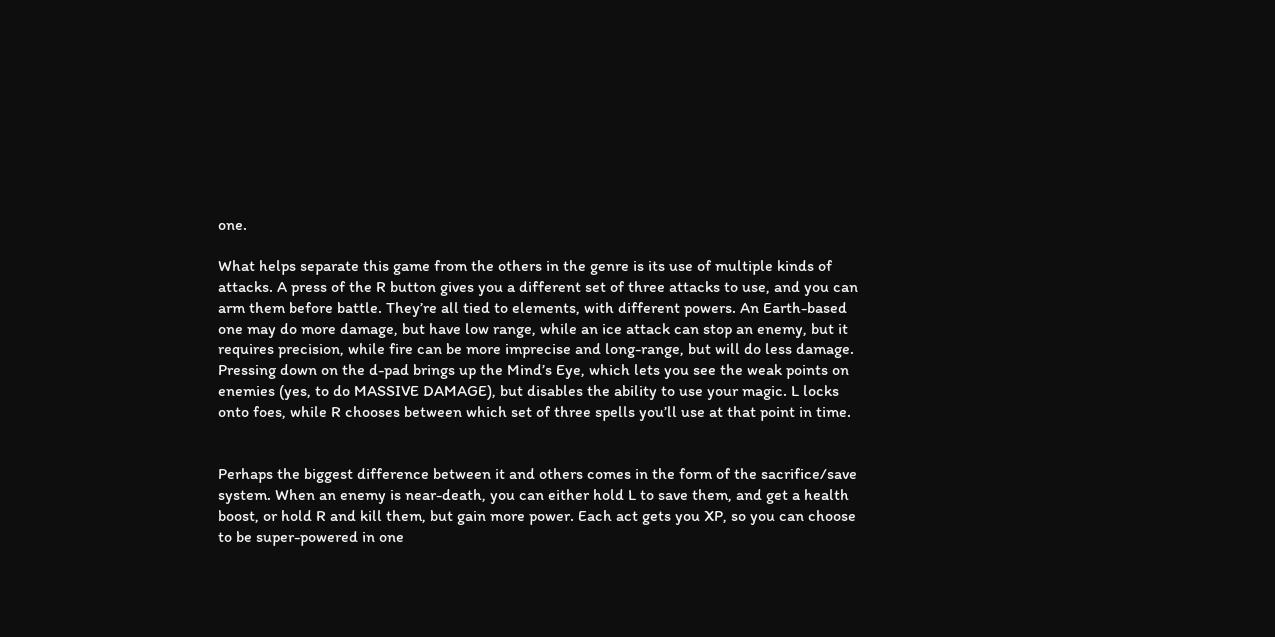one.

What helps separate this game from the others in the genre is its use of multiple kinds of attacks. A press of the R button gives you a different set of three attacks to use, and you can arm them before battle. They’re all tied to elements, with different powers. An Earth-based one may do more damage, but have low range, while an ice attack can stop an enemy, but it requires precision, while fire can be more imprecise and long-range, but will do less damage. Pressing down on the d-pad brings up the Mind’s Eye, which lets you see the weak points on enemies (yes, to do MASSIVE DAMAGE), but disables the ability to use your magic. L locks onto foes, while R chooses between which set of three spells you’ll use at that point in time.


Perhaps the biggest difference between it and others comes in the form of the sacrifice/save system. When an enemy is near-death, you can either hold L to save them, and get a health boost, or hold R and kill them, but gain more power. Each act gets you XP, so you can choose to be super-powered in one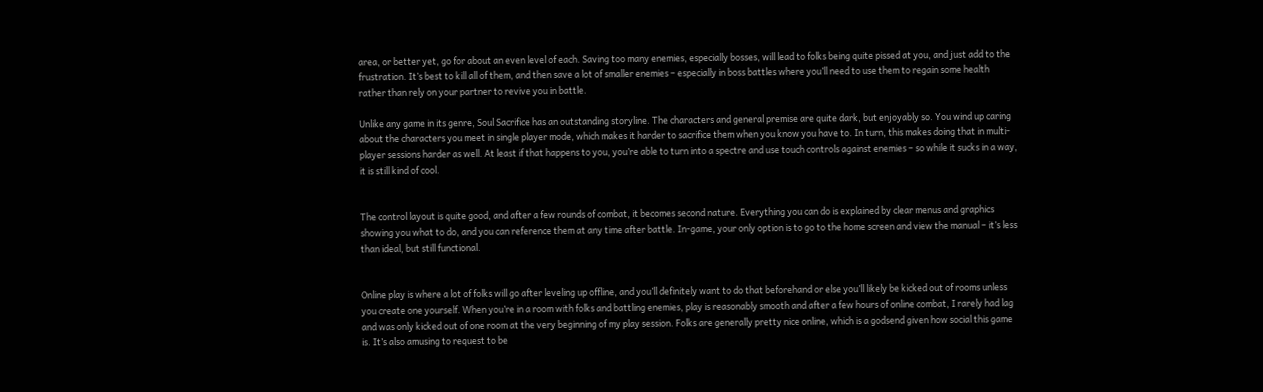area, or better yet, go for about an even level of each. Saving too many enemies, especially bosses, will lead to folks being quite pissed at you, and just add to the frustration. It’s best to kill all of them, and then save a lot of smaller enemies – especially in boss battles where you’ll need to use them to regain some health rather than rely on your partner to revive you in battle.

Unlike any game in its genre, Soul Sacrifice has an outstanding storyline. The characters and general premise are quite dark, but enjoyably so. You wind up caring about the characters you meet in single player mode, which makes it harder to sacrifice them when you know you have to. In turn, this makes doing that in multi-player sessions harder as well. At least if that happens to you, you’re able to turn into a spectre and use touch controls against enemies – so while it sucks in a way, it is still kind of cool.


The control layout is quite good, and after a few rounds of combat, it becomes second nature. Everything you can do is explained by clear menus and graphics showing you what to do, and you can reference them at any time after battle. In-game, your only option is to go to the home screen and view the manual – it’s less than ideal, but still functional.


Online play is where a lot of folks will go after leveling up offline, and you’ll definitely want to do that beforehand or else you’ll likely be kicked out of rooms unless you create one yourself. When you’re in a room with folks and battling enemies, play is reasonably smooth and after a few hours of online combat, I rarely had lag and was only kicked out of one room at the very beginning of my play session. Folks are generally pretty nice online, which is a godsend given how social this game is. It’s also amusing to request to be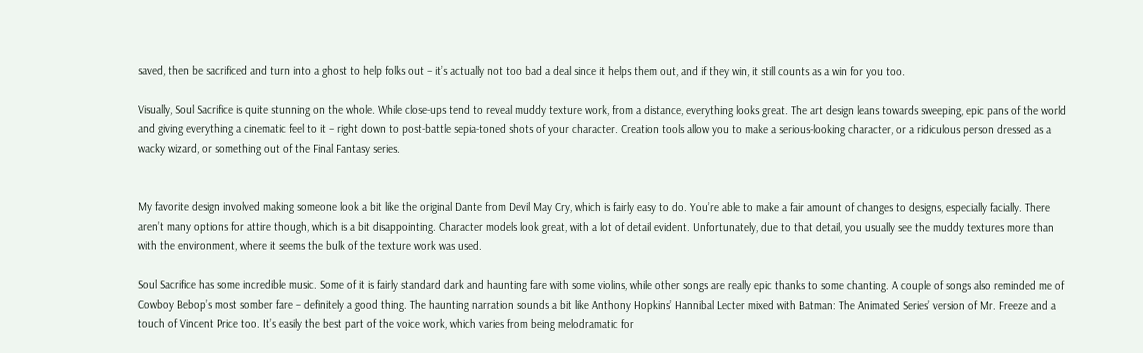saved, then be sacrificed and turn into a ghost to help folks out – it’s actually not too bad a deal since it helps them out, and if they win, it still counts as a win for you too.

Visually, Soul Sacrifice is quite stunning on the whole. While close-ups tend to reveal muddy texture work, from a distance, everything looks great. The art design leans towards sweeping, epic pans of the world and giving everything a cinematic feel to it – right down to post-battle sepia-toned shots of your character. Creation tools allow you to make a serious-looking character, or a ridiculous person dressed as a wacky wizard, or something out of the Final Fantasy series.


My favorite design involved making someone look a bit like the original Dante from Devil May Cry, which is fairly easy to do. You’re able to make a fair amount of changes to designs, especially facially. There aren’t many options for attire though, which is a bit disappointing. Character models look great, with a lot of detail evident. Unfortunately, due to that detail, you usually see the muddy textures more than with the environment, where it seems the bulk of the texture work was used.

Soul Sacrifice has some incredible music. Some of it is fairly standard dark and haunting fare with some violins, while other songs are really epic thanks to some chanting. A couple of songs also reminded me of Cowboy Bebop’s most somber fare – definitely a good thing. The haunting narration sounds a bit like Anthony Hopkins’ Hannibal Lecter mixed with Batman: The Animated Series’ version of Mr. Freeze and a touch of Vincent Price too. It’s easily the best part of the voice work, which varies from being melodramatic for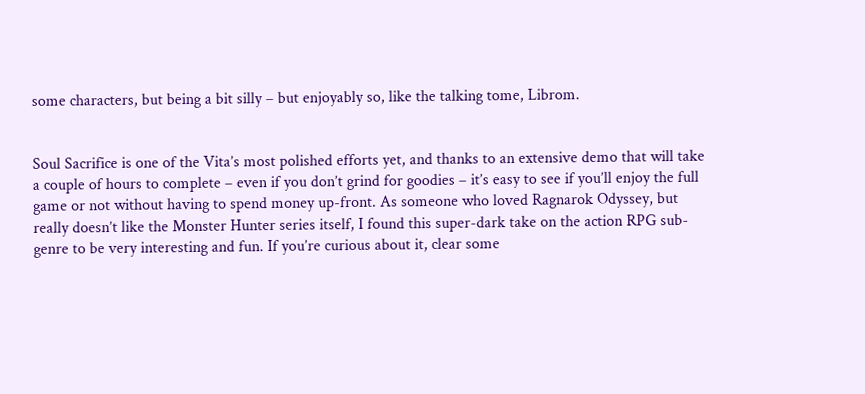some characters, but being a bit silly – but enjoyably so, like the talking tome, Librom.


Soul Sacrifice is one of the Vita’s most polished efforts yet, and thanks to an extensive demo that will take a couple of hours to complete – even if you don’t grind for goodies – it’s easy to see if you’ll enjoy the full game or not without having to spend money up-front. As someone who loved Ragnarok Odyssey, but really doesn’t like the Monster Hunter series itself, I found this super-dark take on the action RPG sub-genre to be very interesting and fun. If you’re curious about it, clear some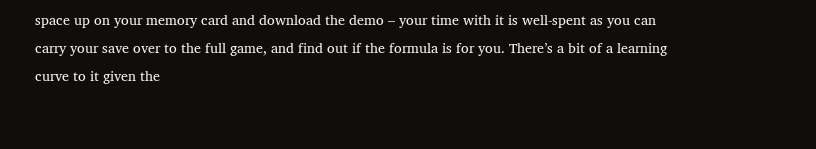space up on your memory card and download the demo – your time with it is well-spent as you can carry your save over to the full game, and find out if the formula is for you. There’s a bit of a learning curve to it given the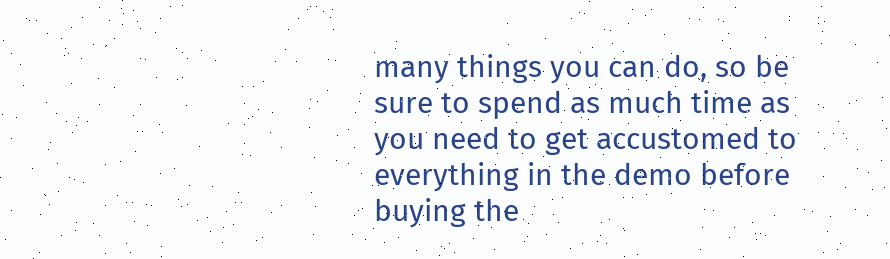many things you can do, so be sure to spend as much time as you need to get accustomed to everything in the demo before buying the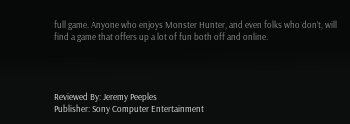full game. Anyone who enjoys Monster Hunter, and even folks who don’t, will find a game that offers up a lot of fun both off and online.




Reviewed By: Jeremy Peeples
Publisher: Sony Computer Entertainment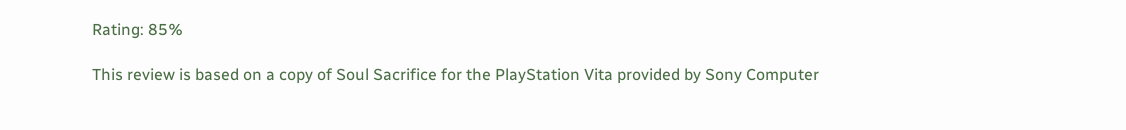Rating: 85%

This review is based on a copy of Soul Sacrifice for the PlayStation Vita provided by Sony Computer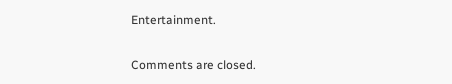Entertainment.

Comments are closed.